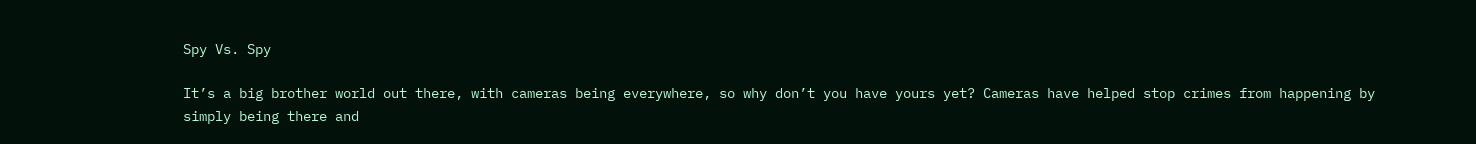Spy Vs. Spy

It’s a big brother world out there, with cameras being everywhere, so why don’t you have yours yet? Cameras have helped stop crimes from happening by simply being there and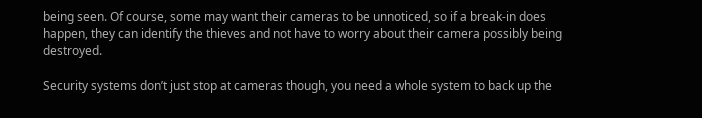being seen. Of course, some may want their cameras to be unnoticed, so if a break-in does happen, they can identify the thieves and not have to worry about their camera possibly being destroyed.

Security systems don’t just stop at cameras though, you need a whole system to back up the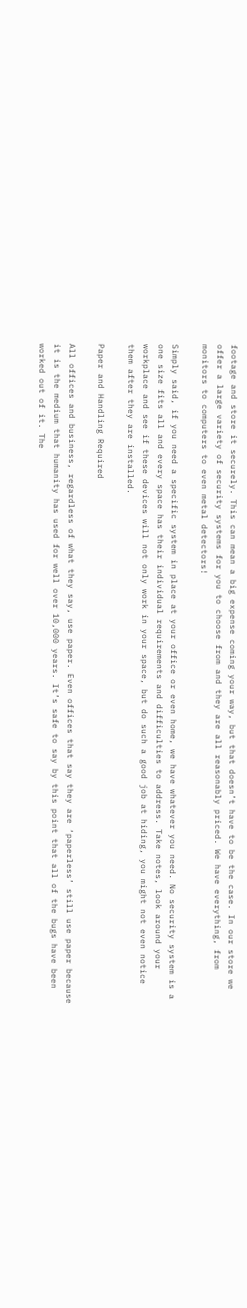footage and store it securely. This can mean a big expense coming your way, but that doesn’t have to be the case. In our store we offer a large variety of security systems for you to choose from and they are all reasonably priced. We have everything, from monitors to computers to even metal detectors!

Simply said, if you need a specific system in place at your office or even home, we have whatever you need. No security system is a one size fits all and every space has their individual requirements and difficulties to address. Take notes, look around your workplace and see if these devices will not only work in your space, but do such a good job at hiding, you might not even notice them after they are installed.

Paper and Handling Required

All offices and business, regardless of what they say, use paper. Even offices that say they are ‘paperless’ still use paper because it is the medium that humanity has used for well over 10,000 years. It’s safe to say by this point that all of the bugs have been worked out of it. The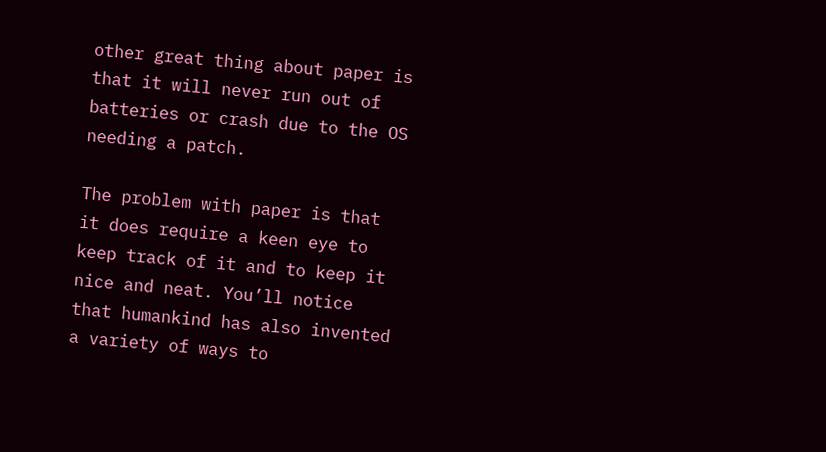other great thing about paper is that it will never run out of batteries or crash due to the OS needing a patch.

The problem with paper is that it does require a keen eye to keep track of it and to keep it nice and neat. You’ll notice that humankind has also invented a variety of ways to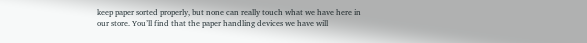keep paper sorted properly, but none can really touch what we have here in our store. You’ll find that the paper handling devices we have will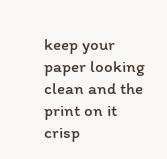keep your paper looking clean and the print on it crisp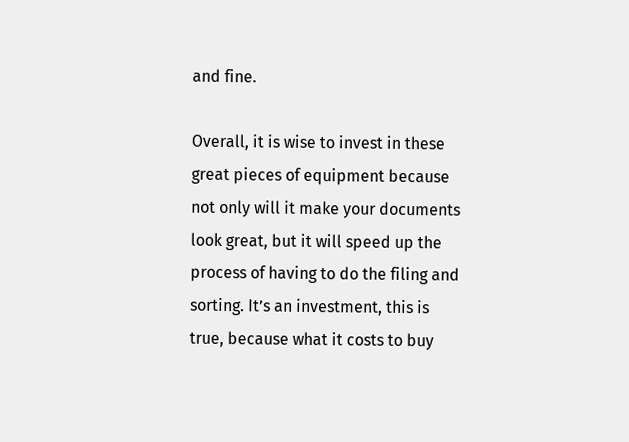and fine.

Overall, it is wise to invest in these great pieces of equipment because not only will it make your documents look great, but it will speed up the process of having to do the filing and sorting. It’s an investment, this is true, because what it costs to buy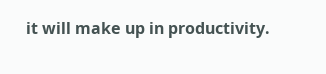it will make up in productivity.